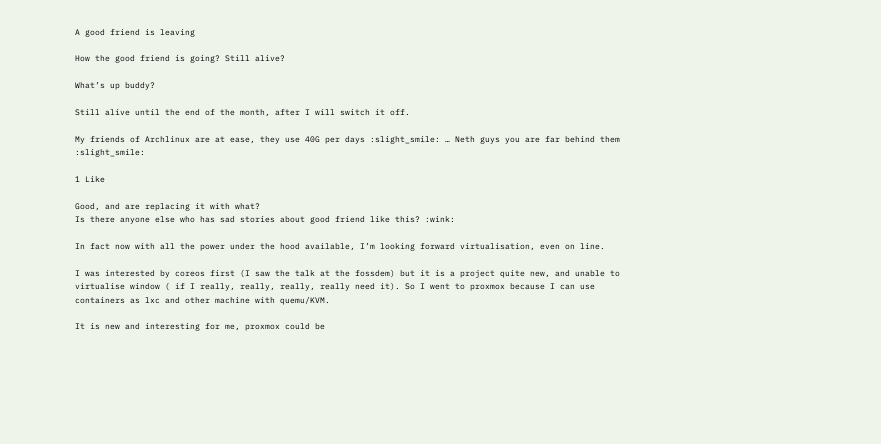A good friend is leaving

How the good friend is going? Still alive?

What’s up buddy?

Still alive until the end of the month, after I will switch it off.

My friends of Archlinux are at ease, they use 40G per days :slight_smile: … Neth guys you are far behind them :slight_smile:

1 Like

Good, and are replacing it with what?
Is there anyone else who has sad stories about good friend like this? :wink:

In fact now with all the power under the hood available, I’m looking forward virtualisation, even on line.

I was interested by coreos first (I saw the talk at the fossdem) but it is a project quite new, and unable to virtualise window ( if I really, really, really, really need it). So I went to proxmox because I can use containers as lxc and other machine with quemu/KVM.

It is new and interesting for me, proxmox could be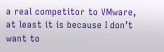a real competitor to VMware, at least it is because I don’t want to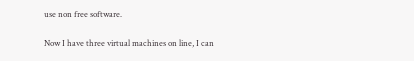use non free software.

Now I have three virtual machines on line, I can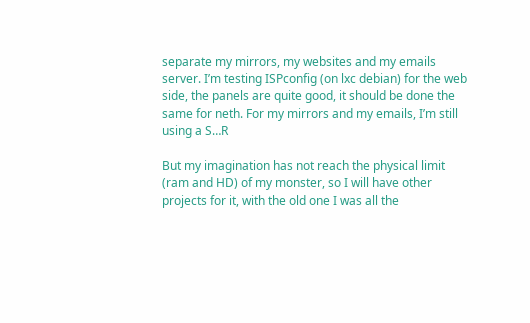separate my mirrors, my websites and my emails server. I’m testing ISPconfig (on lxc debian) for the web side, the panels are quite good, it should be done the same for neth. For my mirrors and my emails, I’m still using a S…R

But my imagination has not reach the physical limit (ram and HD) of my monster, so I will have other projects for it, with the old one I was all the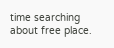time searching about free place.